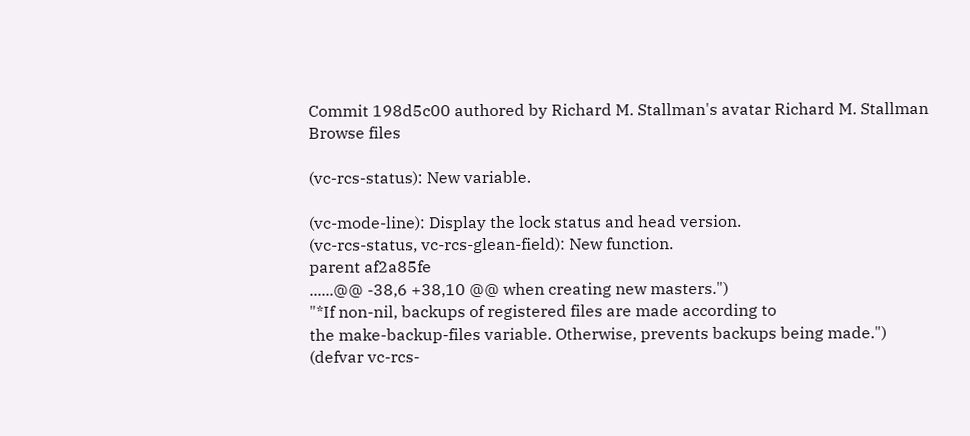Commit 198d5c00 authored by Richard M. Stallman's avatar Richard M. Stallman
Browse files

(vc-rcs-status): New variable.

(vc-mode-line): Display the lock status and head version.
(vc-rcs-status, vc-rcs-glean-field): New function.
parent af2a85fe
......@@ -38,6 +38,10 @@ when creating new masters.")
"*If non-nil, backups of registered files are made according to
the make-backup-files variable. Otherwise, prevents backups being made.")
(defvar vc-rcs-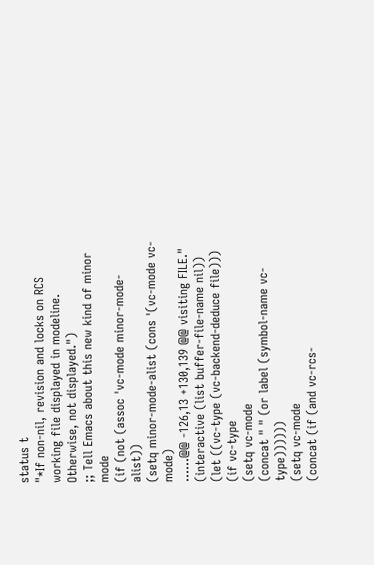status t
"*If non-nil, revision and locks on RCS working file displayed in modeline.
Otherwise, not displayed.")
;; Tell Emacs about this new kind of minor mode
(if (not (assoc 'vc-mode minor-mode-alist))
(setq minor-mode-alist (cons '(vc-mode vc-mode)
......@@ -126,13 +130,139 @@ visiting FILE."
(interactive (list buffer-file-name nil))
(let ((vc-type (vc-backend-deduce file)))
(if vc-type
(setq vc-mode
(concat " " (or label (symbol-name vc-type))))))
(setq vc-mode
(concat (if (and vc-rcs-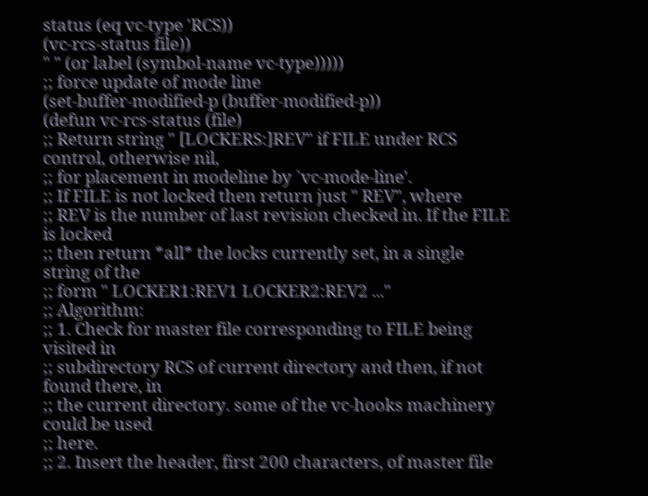status (eq vc-type 'RCS))
(vc-rcs-status file))
" " (or label (symbol-name vc-type)))))
;; force update of mode line
(set-buffer-modified-p (buffer-modified-p))
(defun vc-rcs-status (file)
;; Return string " [LOCKERS:]REV" if FILE under RCS control, otherwise nil,
;; for placement in modeline by `vc-mode-line'.
;; If FILE is not locked then return just " REV", where
;; REV is the number of last revision checked in. If the FILE is locked
;; then return *all* the locks currently set, in a single string of the
;; form " LOCKER1:REV1 LOCKER2:REV2 ..."
;; Algorithm:
;; 1. Check for master file corresponding to FILE being visited in
;; subdirectory RCS of current directory and then, if not found there, in
;; the current directory. some of the vc-hooks machinery could be used
;; here.
;; 2. Insert the header, first 200 characters, of master file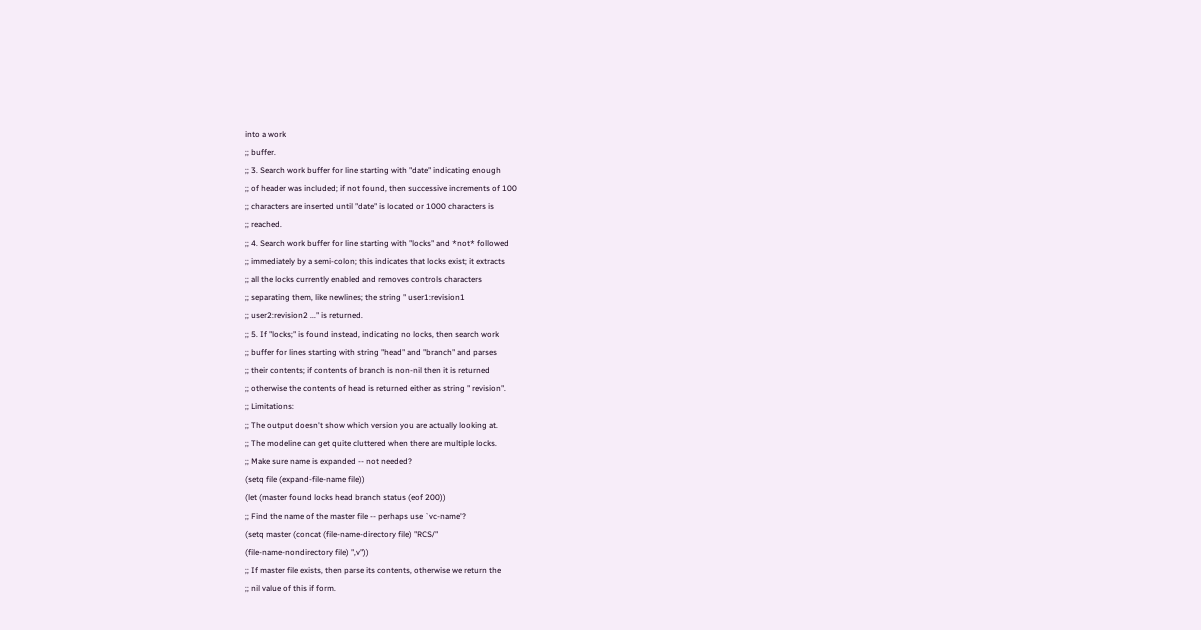into a work
;; buffer.
;; 3. Search work buffer for line starting with "date" indicating enough
;; of header was included; if not found, then successive increments of 100
;; characters are inserted until "date" is located or 1000 characters is
;; reached.
;; 4. Search work buffer for line starting with "locks" and *not* followed
;; immediately by a semi-colon; this indicates that locks exist; it extracts
;; all the locks currently enabled and removes controls characters
;; separating them, like newlines; the string " user1:revision1
;; user2:revision2 ..." is returned.
;; 5. If "locks;" is found instead, indicating no locks, then search work
;; buffer for lines starting with string "head" and "branch" and parses
;; their contents; if contents of branch is non-nil then it is returned
;; otherwise the contents of head is returned either as string " revision".
;; Limitations:
;; The output doesn't show which version you are actually looking at.
;; The modeline can get quite cluttered when there are multiple locks.
;; Make sure name is expanded -- not needed?
(setq file (expand-file-name file))
(let (master found locks head branch status (eof 200))
;; Find the name of the master file -- perhaps use `vc-name'?
(setq master (concat (file-name-directory file) "RCS/"
(file-name-nondirectory file) ",v"))
;; If master file exists, then parse its contents, otherwise we return the
;; nil value of this if form.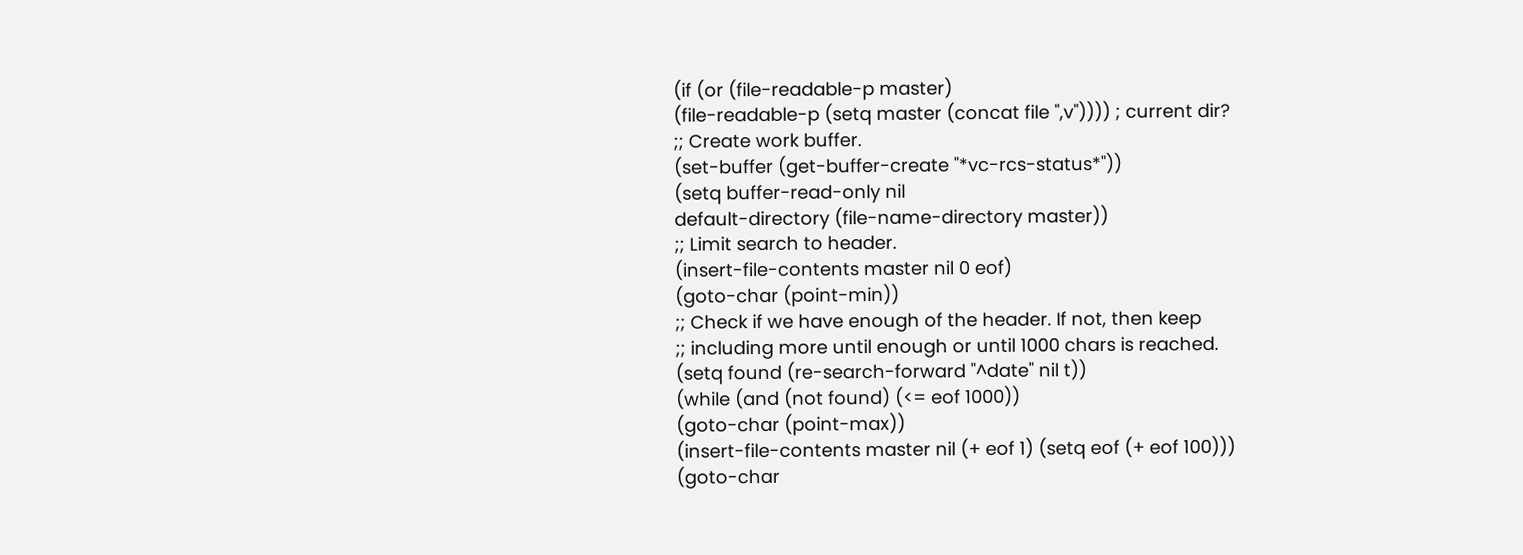(if (or (file-readable-p master)
(file-readable-p (setq master (concat file ",v")))) ; current dir?
;; Create work buffer.
(set-buffer (get-buffer-create "*vc-rcs-status*"))
(setq buffer-read-only nil
default-directory (file-name-directory master))
;; Limit search to header.
(insert-file-contents master nil 0 eof)
(goto-char (point-min))
;; Check if we have enough of the header. If not, then keep
;; including more until enough or until 1000 chars is reached.
(setq found (re-search-forward "^date" nil t))
(while (and (not found) (<= eof 1000))
(goto-char (point-max))
(insert-file-contents master nil (+ eof 1) (setq eof (+ eof 100)))
(goto-char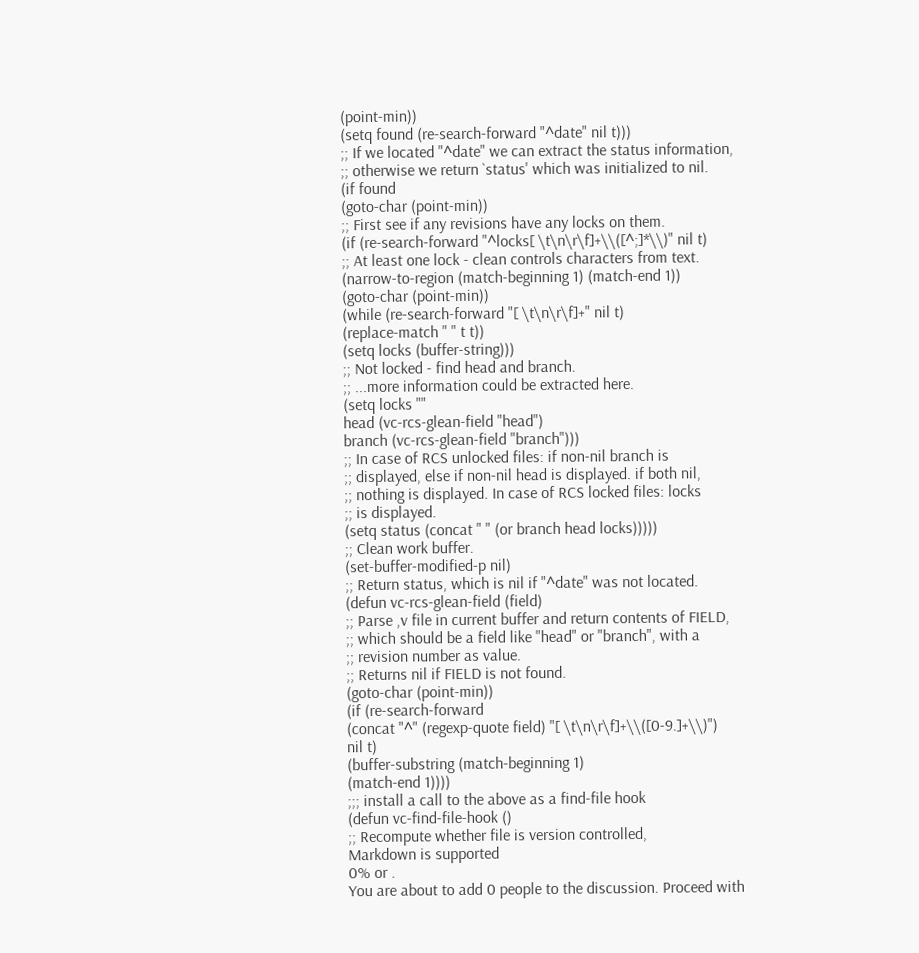(point-min))
(setq found (re-search-forward "^date" nil t)))
;; If we located "^date" we can extract the status information,
;; otherwise we return `status' which was initialized to nil.
(if found
(goto-char (point-min))
;; First see if any revisions have any locks on them.
(if (re-search-forward "^locks[ \t\n\r\f]+\\([^;]*\\)" nil t)
;; At least one lock - clean controls characters from text.
(narrow-to-region (match-beginning 1) (match-end 1))
(goto-char (point-min))
(while (re-search-forward "[ \t\n\r\f]+" nil t)
(replace-match " " t t))
(setq locks (buffer-string)))
;; Not locked - find head and branch.
;; ...more information could be extracted here.
(setq locks ""
head (vc-rcs-glean-field "head")
branch (vc-rcs-glean-field "branch")))
;; In case of RCS unlocked files: if non-nil branch is
;; displayed, else if non-nil head is displayed. if both nil,
;; nothing is displayed. In case of RCS locked files: locks
;; is displayed.
(setq status (concat " " (or branch head locks)))))
;; Clean work buffer.
(set-buffer-modified-p nil)
;; Return status, which is nil if "^date" was not located.
(defun vc-rcs-glean-field (field)
;; Parse ,v file in current buffer and return contents of FIELD,
;; which should be a field like "head" or "branch", with a
;; revision number as value.
;; Returns nil if FIELD is not found.
(goto-char (point-min))
(if (re-search-forward
(concat "^" (regexp-quote field) "[ \t\n\r\f]+\\([0-9.]+\\)")
nil t)
(buffer-substring (match-beginning 1)
(match-end 1))))
;;; install a call to the above as a find-file hook
(defun vc-find-file-hook ()
;; Recompute whether file is version controlled,
Markdown is supported
0% or .
You are about to add 0 people to the discussion. Proceed with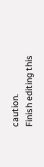caution.
Finish editing this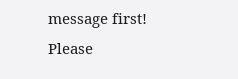message first!
Please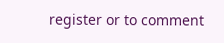register or to comment